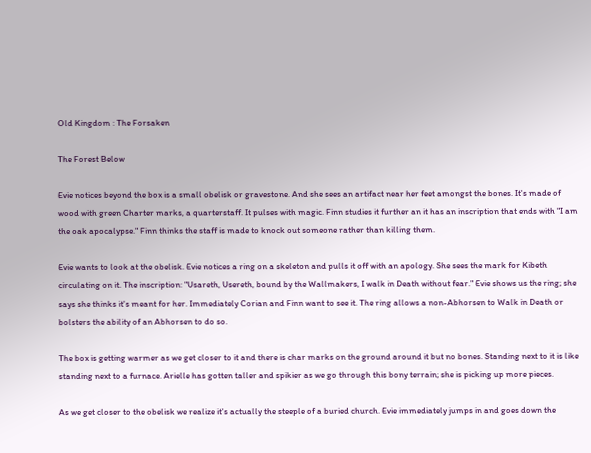Old Kingdom : The Forsaken

The Forest Below

Evie notices beyond the box is a small obelisk or gravestone. And she sees an artifact near her feet amongst the bones. It's made of wood with green Charter marks, a quarterstaff. It pulses with magic. Finn studies it further an it has an inscription that ends with "I am the oak apocalypse." Finn thinks the staff is made to knock out someone rather than killing them.

Evie wants to look at the obelisk. Evie notices a ring on a skeleton and pulls it off with an apology. She sees the mark for Kibeth circulating on it. The inscription: "Usareth, Usereth, bound by the Wallmakers, I walk in Death without fear." Evie shows us the ring; she says she thinks it's meant for her. Immediately Corian and Finn want to see it. The ring allows a non-Abhorsen to Walk in Death or bolsters the ability of an Abhorsen to do so.

The box is getting warmer as we get closer to it and there is char marks on the ground around it but no bones. Standing next to it is like standing next to a furnace. Arielle has gotten taller and spikier as we go through this bony terrain; she is picking up more pieces.

As we get closer to the obelisk we realize it's actually the steeple of a buried church. Evie immediately jumps in and goes down the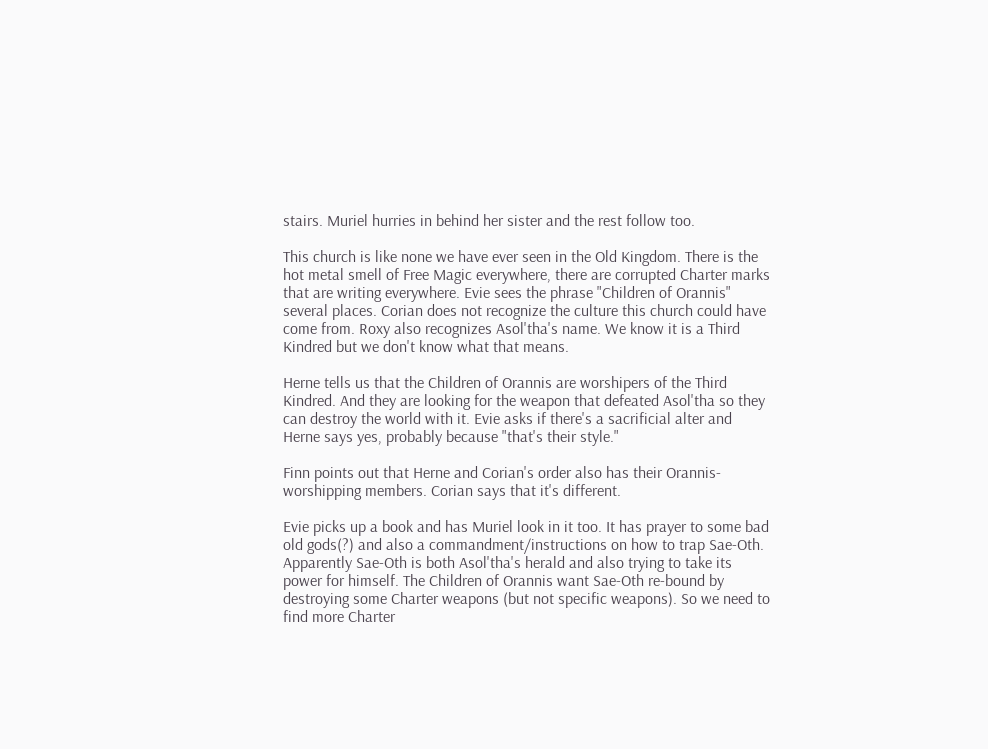stairs. Muriel hurries in behind her sister and the rest follow too.

This church is like none we have ever seen in the Old Kingdom. There is the hot metal smell of Free Magic everywhere, there are corrupted Charter marks that are writing everywhere. Evie sees the phrase "Children of Orannis" several places. Corian does not recognize the culture this church could have come from. Roxy also recognizes Asol'tha's name. We know it is a Third Kindred but we don't know what that means.

Herne tells us that the Children of Orannis are worshipers of the Third Kindred. And they are looking for the weapon that defeated Asol'tha so they can destroy the world with it. Evie asks if there's a sacrificial alter and Herne says yes, probably because "that's their style."

Finn points out that Herne and Corian's order also has their Orannis-worshipping members. Corian says that it's different.

Evie picks up a book and has Muriel look in it too. It has prayer to some bad old gods(?) and also a commandment/instructions on how to trap Sae-Oth. Apparently Sae-Oth is both Asol'tha's herald and also trying to take its power for himself. The Children of Orannis want Sae-Oth re-bound by destroying some Charter weapons (but not specific weapons). So we need to find more Charter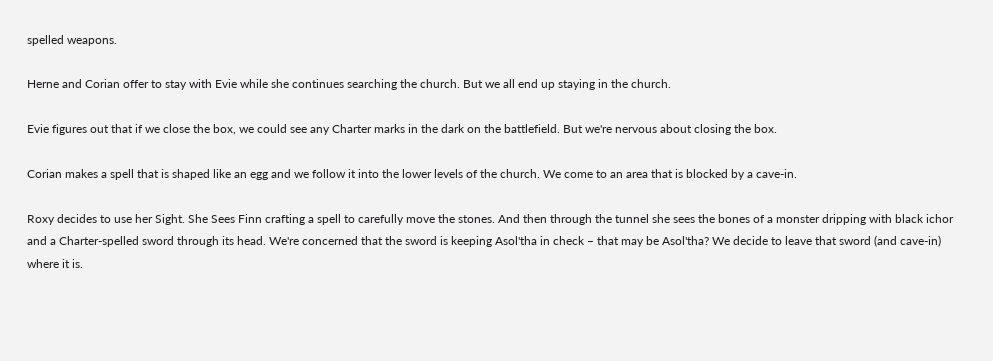spelled weapons.

Herne and Corian offer to stay with Evie while she continues searching the church. But we all end up staying in the church.

Evie figures out that if we close the box, we could see any Charter marks in the dark on the battlefield. But we're nervous about closing the box.

Corian makes a spell that is shaped like an egg and we follow it into the lower levels of the church. We come to an area that is blocked by a cave-in.

Roxy decides to use her Sight. She Sees Finn crafting a spell to carefully move the stones. And then through the tunnel she sees the bones of a monster dripping with black ichor and a Charter-spelled sword through its head. We're concerned that the sword is keeping Asol'tha in check – that may be Asol'tha? We decide to leave that sword (and cave-in) where it is.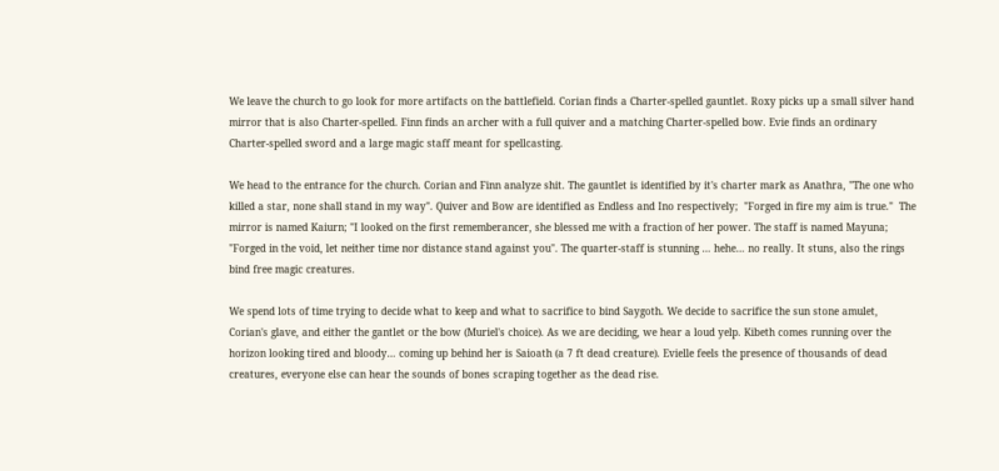We leave the church to go look for more artifacts on the battlefield. Corian finds a Charter-spelled gauntlet. Roxy picks up a small silver hand mirror that is also Charter-spelled. Finn finds an archer with a full quiver and a matching Charter-spelled bow. Evie finds an ordinary Charter-spelled sword and a large magic staff meant for spellcasting.

We head to the entrance for the church. Corian and Finn analyze shit. The gauntlet is identified by it's charter mark as Anathra, "The one who killed a star, none shall stand in my way". Quiver and Bow are identified as Endless and Ino respectively;  "Forged in fire my aim is true."  The mirror is named Kaiurn; "I looked on the first rememberancer, she blessed me with a fraction of her power. The staff is named Mayuna; "Forged in the void, let neither time nor distance stand against you". The quarter-staff is stunning … hehe… no really. It stuns, also the rings bind free magic creatures.

We spend lots of time trying to decide what to keep and what to sacrifice to bind Saygoth. We decide to sacrifice the sun stone amulet, Corian's glave, and either the gantlet or the bow (Muriel's choice). As we are deciding, we hear a loud yelp. Kibeth comes running over the horizon looking tired and bloody… coming up behind her is Saioath (a 7 ft dead creature). Evielle feels the presence of thousands of dead creatures, everyone else can hear the sounds of bones scraping together as the dead rise.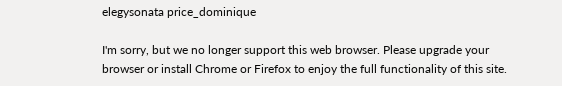elegysonata price_dominique

I'm sorry, but we no longer support this web browser. Please upgrade your browser or install Chrome or Firefox to enjoy the full functionality of this site.